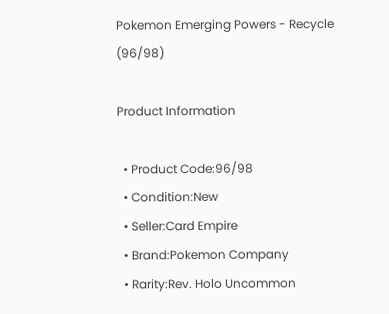Pokemon Emerging Powers - Recycle (96/98)

Product Information

  • Product Code:96/98
  • Condition:New
  • Seller:Card Empire
  • Brand:Pokemon Company
  • Rarity:Rev. Holo Uncommon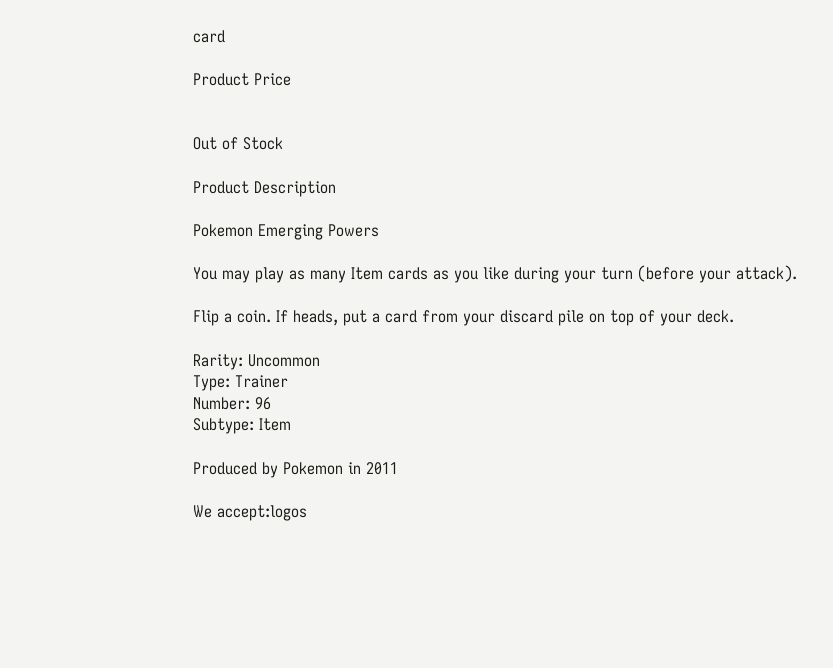card

Product Price


Out of Stock

Product Description

Pokemon Emerging Powers

You may play as many Item cards as you like during your turn (before your attack).

Flip a coin. If heads, put a card from your discard pile on top of your deck.

Rarity: Uncommon
Type: Trainer
Number: 96
Subtype: Item

Produced by Pokemon in 2011

We accept:logos